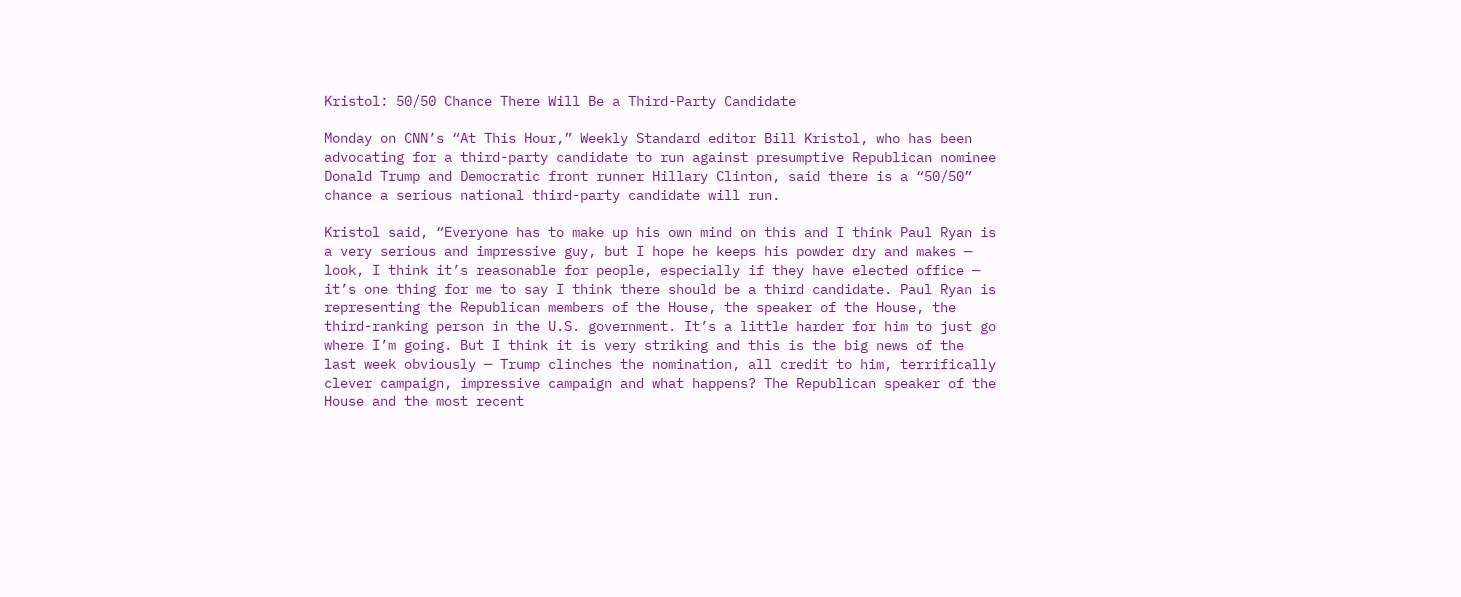Kristol: 50/50 Chance There Will Be a Third-Party Candidate

Monday on CNN’s “At This Hour,” Weekly Standard editor Bill Kristol, who has been advocating for a third-party candidate to run against presumptive Republican nominee Donald Trump and Democratic front runner Hillary Clinton, said there is a “50/50” chance a serious national third-party candidate will run.

Kristol said, “Everyone has to make up his own mind on this and I think Paul Ryan is a very serious and impressive guy, but I hope he keeps his powder dry and makes — look, I think it’s reasonable for people, especially if they have elected office — it’s one thing for me to say I think there should be a third candidate. Paul Ryan is representing the Republican members of the House, the speaker of the House, the third-ranking person in the U.S. government. It’s a little harder for him to just go where I’m going. But I think it is very striking and this is the big news of the last week obviously — Trump clinches the nomination, all credit to him, terrifically clever campaign, impressive campaign and what happens? The Republican speaker of the House and the most recent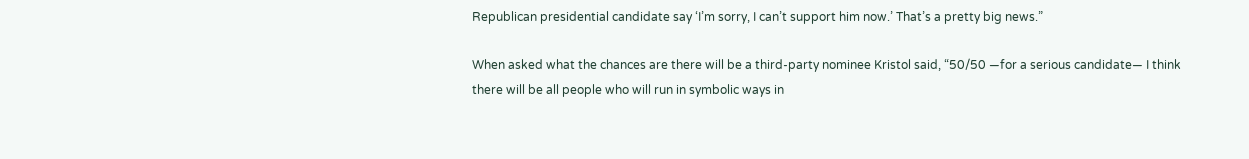Republican presidential candidate say ‘I’m sorry, I can’t support him now.’ That’s a pretty big news.”

When asked what the chances are there will be a third-party nominee Kristol said, “50/50 —for a serious candidate— I think there will be all people who will run in symbolic ways in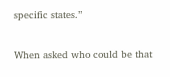specific states.”

When asked who could be that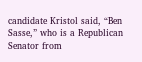candidate Kristol said, “Ben Sasse,” who is a Republican Senator from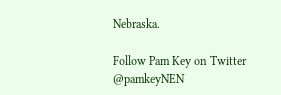Nebraska.

Follow Pam Key on Twitter @pamkeyNEN